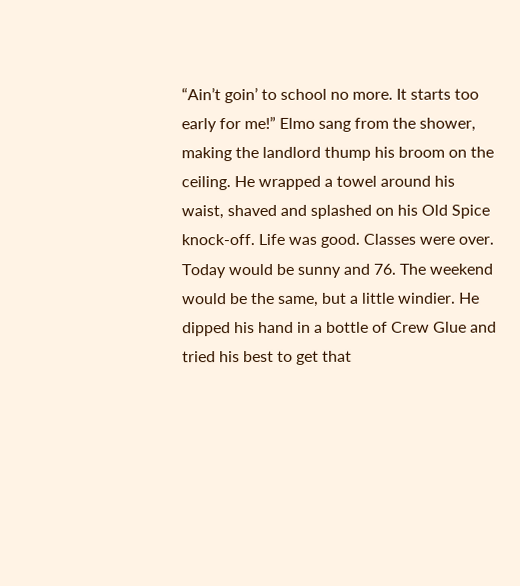“Ain’t goin’ to school no more. It starts too early for me!” Elmo sang from the shower, making the landlord thump his broom on the ceiling. He wrapped a towel around his waist, shaved and splashed on his Old Spice knock-off. Life was good. Classes were over. Today would be sunny and 76. The weekend would be the same, but a little windier. He dipped his hand in a bottle of Crew Glue and tried his best to get that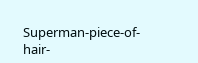Superman-piece-of-hair-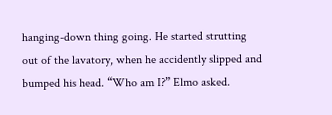hanging-down thing going. He started strutting out of the lavatory, when he accidently slipped and bumped his head. “Who am I?” Elmo asked.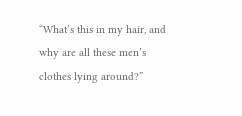“What’s this in my hair, and why are all these men’s clothes lying around?”